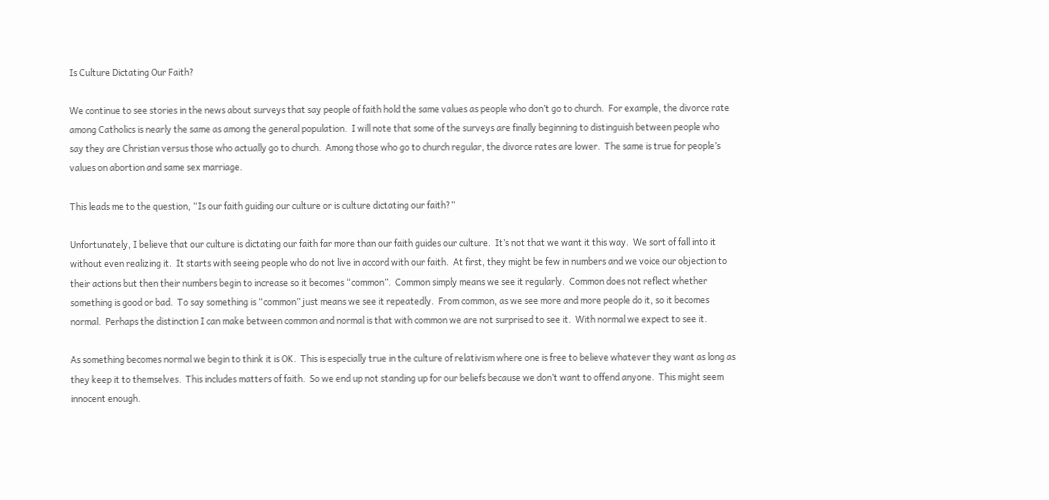Is Culture Dictating Our Faith?

We continue to see stories in the news about surveys that say people of faith hold the same values as people who don’t go to church.  For example, the divorce rate among Catholics is nearly the same as among the general population.  I will note that some of the surveys are finally beginning to distinguish between people who say they are Christian versus those who actually go to church.  Among those who go to church regular, the divorce rates are lower.  The same is true for people’s values on abortion and same sex marriage.

This leads me to the question, “Is our faith guiding our culture or is culture dictating our faith?”

Unfortunately, I believe that our culture is dictating our faith far more than our faith guides our culture.  It’s not that we want it this way.  We sort of fall into it without even realizing it.  It starts with seeing people who do not live in accord with our faith.  At first, they might be few in numbers and we voice our objection to their actions but then their numbers begin to increase so it becomes “common”.  Common simply means we see it regularly.  Common does not reflect whether something is good or bad.  To say something is “common” just means we see it repeatedly.  From common, as we see more and more people do it, so it becomes normal.  Perhaps the distinction I can make between common and normal is that with common we are not surprised to see it.  With normal we expect to see it.

As something becomes normal we begin to think it is OK.  This is especially true in the culture of relativism where one is free to believe whatever they want as long as they keep it to themselves.  This includes matters of faith.  So we end up not standing up for our beliefs because we don’t want to offend anyone.  This might seem innocent enough.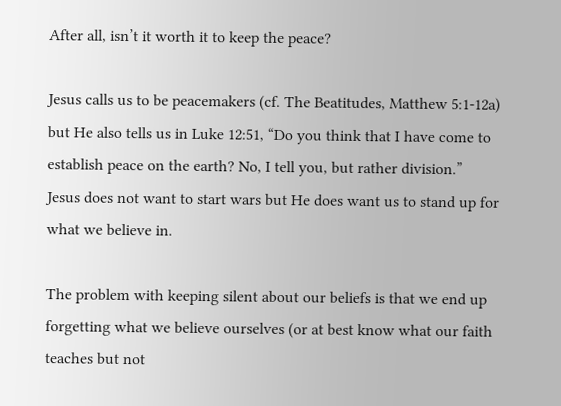After all, isn’t it worth it to keep the peace?

Jesus calls us to be peacemakers (cf. The Beatitudes, Matthew 5:1-12a) but He also tells us in Luke 12:51, “Do you think that I have come to establish peace on the earth? No, I tell you, but rather division.”  Jesus does not want to start wars but He does want us to stand up for what we believe in.

The problem with keeping silent about our beliefs is that we end up forgetting what we believe ourselves (or at best know what our faith teaches but not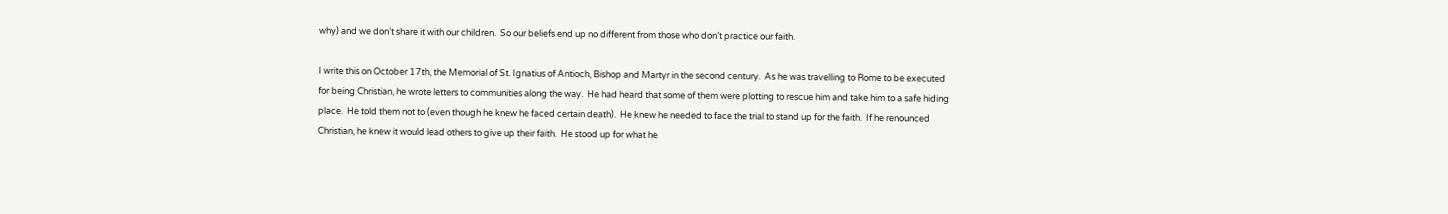why) and we don’t share it with our children.  So our beliefs end up no different from those who don’t practice our faith.

I write this on October 17th, the Memorial of St. Ignatius of Antioch, Bishop and Martyr in the second century.  As he was travelling to Rome to be executed for being Christian, he wrote letters to communities along the way.  He had heard that some of them were plotting to rescue him and take him to a safe hiding place.  He told them not to (even though he knew he faced certain death).  He knew he needed to face the trial to stand up for the faith.  If he renounced Christian, he knew it would lead others to give up their faith.  He stood up for what he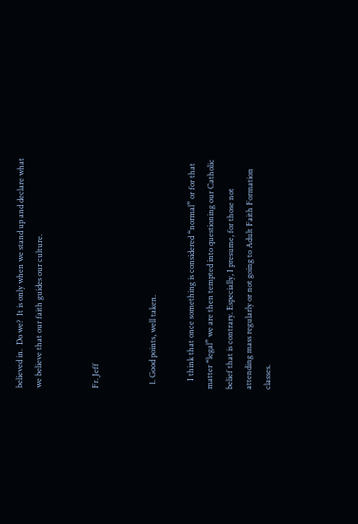believed in.  Do we?  It is only when we stand up and declare what we believe that our faith guides our culture.


Fr. Jeff


  1. Good points, well taken.

    I think that once something is considered “normal” or for that matter “legal” we are then tempted into questioning our Catholic belief that is contrary. Especially, I presume, for those not attending mass regularly or not going to Adult Faith Formation classes.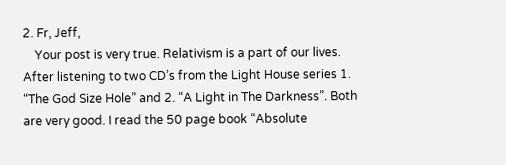2. Fr, Jeff,
    Your post is very true. Relativism is a part of our lives. After listening to two CD’s from the Light House series 1. “The God Size Hole” and 2. “A Light in The Darkness”. Both are very good. I read the 50 page book “Absolute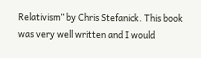Relativism” by Chris Stefanick. This book was very well written and I would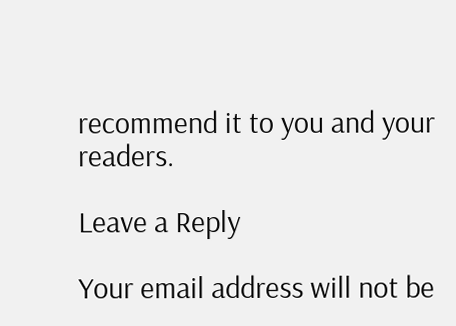recommend it to you and your readers.

Leave a Reply

Your email address will not be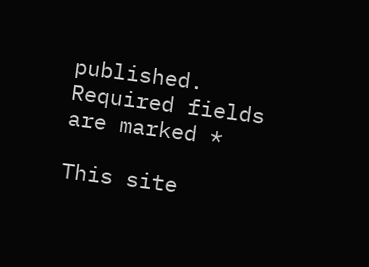published. Required fields are marked *

This site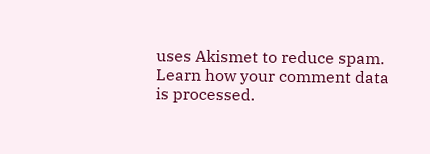uses Akismet to reduce spam. Learn how your comment data is processed.